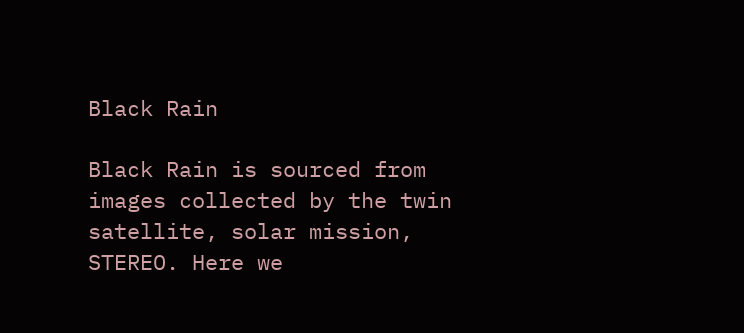Black Rain

Black Rain is sourced from images collected by the twin satellite, solar mission, STEREO. Here we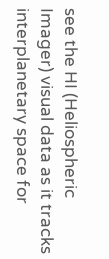see the HI (Heliospheric Imager) visual data as it tracks interplanetary space for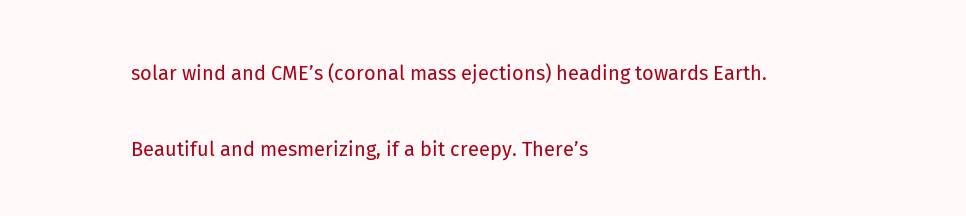solar wind and CME’s (coronal mass ejections) heading towards Earth.

Beautiful and mesmerizing, if a bit creepy. There’s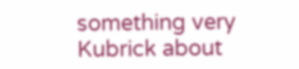something very Kubrick about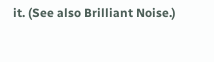it. (See also Brilliant Noise.)